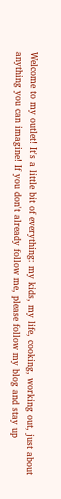Welcome to my outlet! It's a little bit of everything: my kids, my life, cooking, working out, just about anything you can imagine! If you don't already follow me, please follow my blog and stay up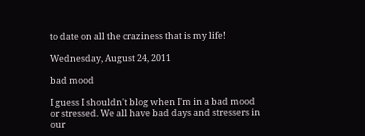to date on all the craziness that is my life!

Wednesday, August 24, 2011

bad mood

I guess I shouldn't blog when I'm in a bad mood or stressed. We all have bad days and stressers in our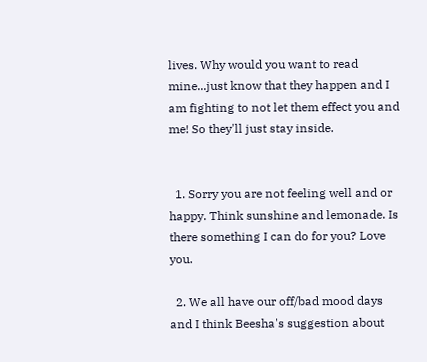lives. Why would you want to read mine...just know that they happen and I am fighting to not let them effect you and me! So they'll just stay inside.


  1. Sorry you are not feeling well and or happy. Think sunshine and lemonade. Is there something I can do for you? Love you.

  2. We all have our off/bad mood days and I think Beesha's suggestion about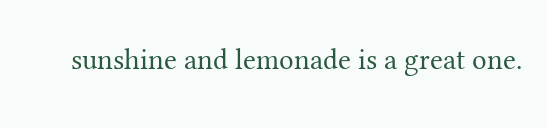sunshine and lemonade is a great one.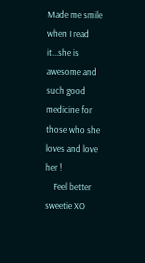Made me smile when I read it...she is awesome and such good medicine for those who she loves and love her !
    Feel better sweetie XO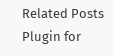Related Posts Plugin for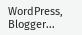WordPress, Blogger...